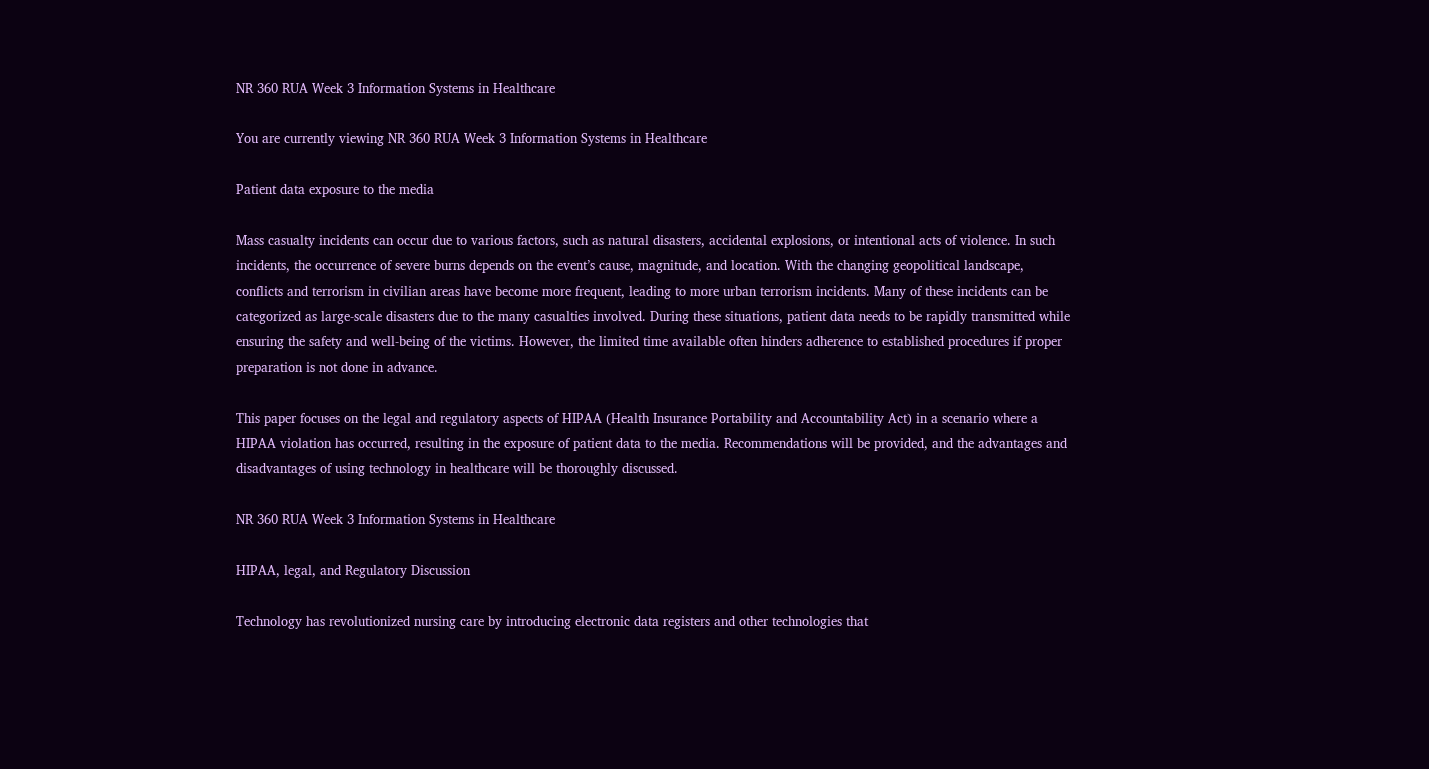NR 360 RUA Week 3 Information Systems in Healthcare

You are currently viewing NR 360 RUA Week 3 Information Systems in Healthcare

Patient data exposure to the media

Mass casualty incidents can occur due to various factors, such as natural disasters, accidental explosions, or intentional acts of violence. In such incidents, the occurrence of severe burns depends on the event’s cause, magnitude, and location. With the changing geopolitical landscape, conflicts and terrorism in civilian areas have become more frequent, leading to more urban terrorism incidents. Many of these incidents can be categorized as large-scale disasters due to the many casualties involved. During these situations, patient data needs to be rapidly transmitted while ensuring the safety and well-being of the victims. However, the limited time available often hinders adherence to established procedures if proper preparation is not done in advance.

This paper focuses on the legal and regulatory aspects of HIPAA (Health Insurance Portability and Accountability Act) in a scenario where a HIPAA violation has occurred, resulting in the exposure of patient data to the media. Recommendations will be provided, and the advantages and disadvantages of using technology in healthcare will be thoroughly discussed.

NR 360 RUA Week 3 Information Systems in Healthcare

HIPAA, legal, and Regulatory Discussion

Technology has revolutionized nursing care by introducing electronic data registers and other technologies that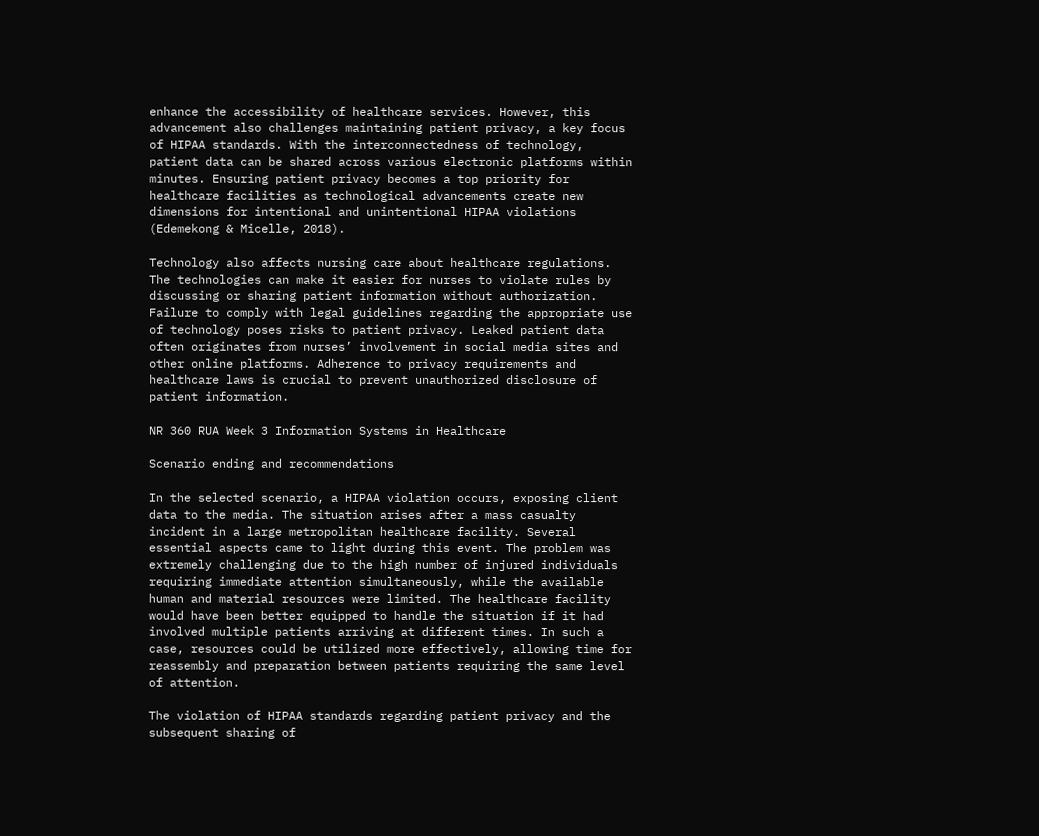enhance the accessibility of healthcare services. However, this advancement also challenges maintaining patient privacy, a key focus of HIPAA standards. With the interconnectedness of technology, patient data can be shared across various electronic platforms within minutes. Ensuring patient privacy becomes a top priority for healthcare facilities as technological advancements create new dimensions for intentional and unintentional HIPAA violations (Edemekong & Micelle, 2018).

Technology also affects nursing care about healthcare regulations. The technologies can make it easier for nurses to violate rules by discussing or sharing patient information without authorization. Failure to comply with legal guidelines regarding the appropriate use of technology poses risks to patient privacy. Leaked patient data often originates from nurses’ involvement in social media sites and other online platforms. Adherence to privacy requirements and healthcare laws is crucial to prevent unauthorized disclosure of patient information.

NR 360 RUA Week 3 Information Systems in Healthcare

Scenario ending and recommendations

In the selected scenario, a HIPAA violation occurs, exposing client data to the media. The situation arises after a mass casualty incident in a large metropolitan healthcare facility. Several essential aspects came to light during this event. The problem was extremely challenging due to the high number of injured individuals requiring immediate attention simultaneously, while the available human and material resources were limited. The healthcare facility would have been better equipped to handle the situation if it had involved multiple patients arriving at different times. In such a case, resources could be utilized more effectively, allowing time for reassembly and preparation between patients requiring the same level of attention.

The violation of HIPAA standards regarding patient privacy and the subsequent sharing of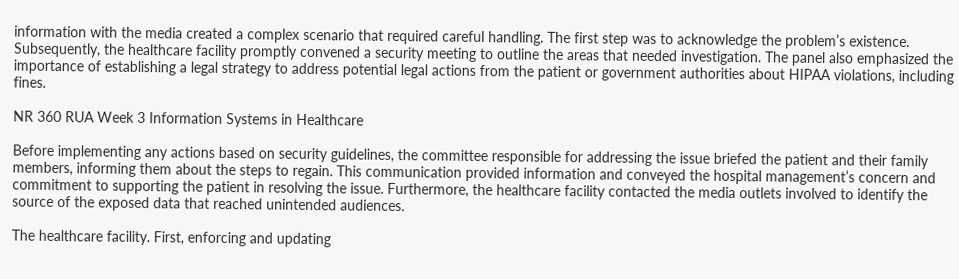information with the media created a complex scenario that required careful handling. The first step was to acknowledge the problem’s existence. Subsequently, the healthcare facility promptly convened a security meeting to outline the areas that needed investigation. The panel also emphasized the importance of establishing a legal strategy to address potential legal actions from the patient or government authorities about HIPAA violations, including fines.

NR 360 RUA Week 3 Information Systems in Healthcare

Before implementing any actions based on security guidelines, the committee responsible for addressing the issue briefed the patient and their family members, informing them about the steps to regain. This communication provided information and conveyed the hospital management’s concern and commitment to supporting the patient in resolving the issue. Furthermore, the healthcare facility contacted the media outlets involved to identify the source of the exposed data that reached unintended audiences.

The healthcare facility. First, enforcing and updating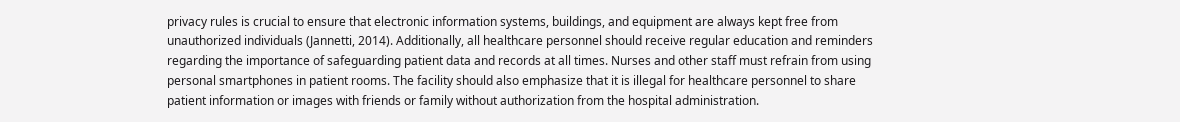privacy rules is crucial to ensure that electronic information systems, buildings, and equipment are always kept free from unauthorized individuals (Jannetti, 2014). Additionally, all healthcare personnel should receive regular education and reminders regarding the importance of safeguarding patient data and records at all times. Nurses and other staff must refrain from using personal smartphones in patient rooms. The facility should also emphasize that it is illegal for healthcare personnel to share patient information or images with friends or family without authorization from the hospital administration.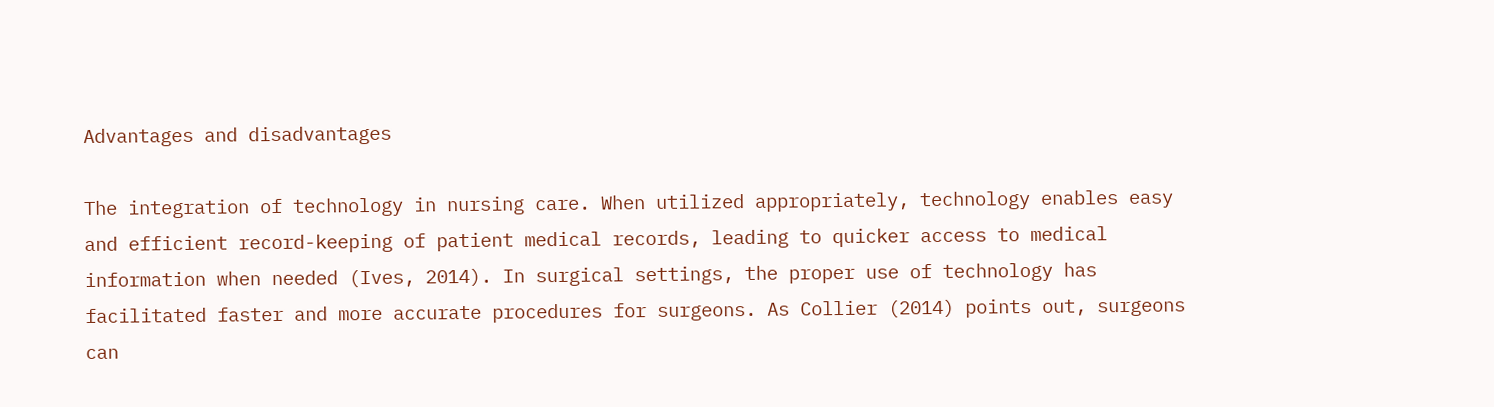Advantages and disadvantages

The integration of technology in nursing care. When utilized appropriately, technology enables easy and efficient record-keeping of patient medical records, leading to quicker access to medical information when needed (Ives, 2014). In surgical settings, the proper use of technology has facilitated faster and more accurate procedures for surgeons. As Collier (2014) points out, surgeons can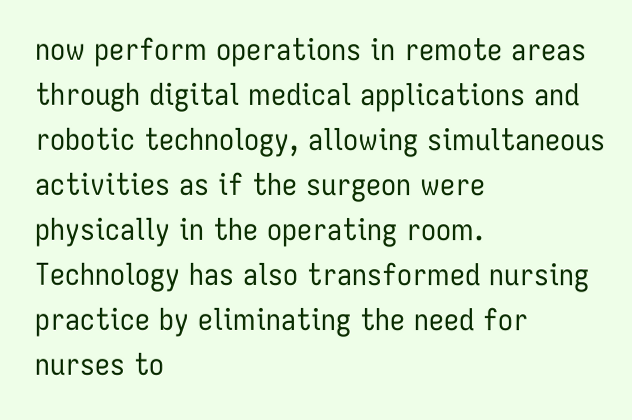now perform operations in remote areas through digital medical applications and robotic technology, allowing simultaneous activities as if the surgeon were physically in the operating room. Technology has also transformed nursing practice by eliminating the need for nurses to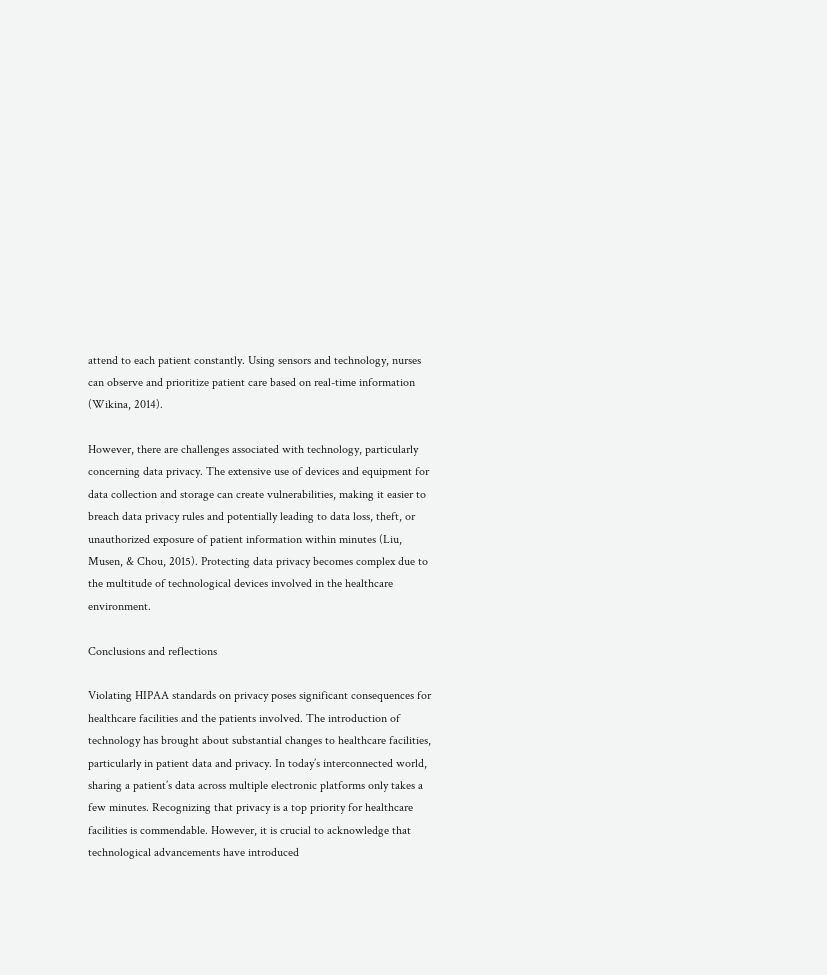attend to each patient constantly. Using sensors and technology, nurses can observe and prioritize patient care based on real-time information (Wikina, 2014).

However, there are challenges associated with technology, particularly concerning data privacy. The extensive use of devices and equipment for data collection and storage can create vulnerabilities, making it easier to breach data privacy rules and potentially leading to data loss, theft, or unauthorized exposure of patient information within minutes (Liu, Musen, & Chou, 2015). Protecting data privacy becomes complex due to the multitude of technological devices involved in the healthcare environment.

Conclusions and reflections

Violating HIPAA standards on privacy poses significant consequences for healthcare facilities and the patients involved. The introduction of technology has brought about substantial changes to healthcare facilities, particularly in patient data and privacy. In today’s interconnected world, sharing a patient’s data across multiple electronic platforms only takes a few minutes. Recognizing that privacy is a top priority for healthcare facilities is commendable. However, it is crucial to acknowledge that technological advancements have introduced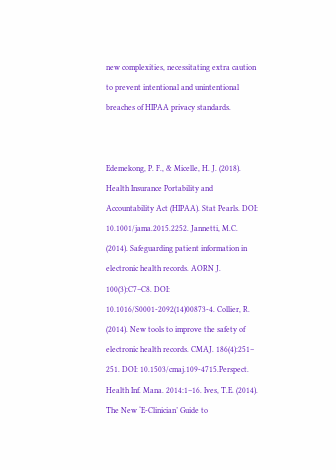new complexities, necessitating extra caution to prevent intentional and unintentional breaches of HIPAA privacy standards.


Edemekong, P. F., & Micelle, H. J. (2018). Health Insurance Portability and Accountability Act (HIPAA). Stat Pearls. DOI: 10.1001/jama.2015.2252. Jannetti, M.C. (2014). Safeguarding patient information in electronic health records. AORN J. 100(3):C7–C8. DOI: 10.1016/S0001-2092(14)00873-4. Collier, R. (2014). New tools to improve the safety of electronic health records. CMAJ. 186(4):251– 251. DOI: 10.1503/cmaj.109-4715.Perspect. Health Inf. Mana. 2014:1–16. Ives, T.E. (2014). The New ‘E-Clinician’ Guide to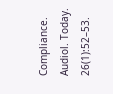Compliance. Audiol. Today. 26(1):52–53.